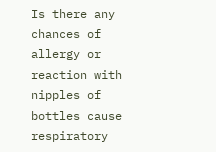Is there any chances of allergy or reaction with nipples of bottles cause respiratory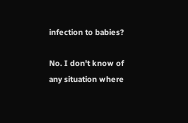infection to babies?

No. I don't know of any situation where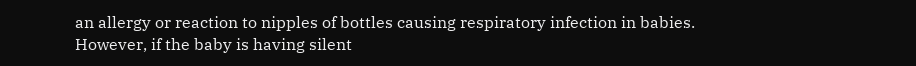an allergy or reaction to nipples of bottles causing respiratory infection in babies. However, if the baby is having silent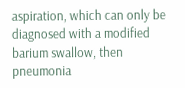aspiration, which can only be diagnosed with a modified barium swallow, then pneumonia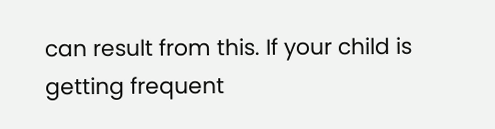can result from this. If your child is getting frequent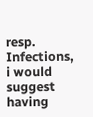resp. Infections, i would suggest having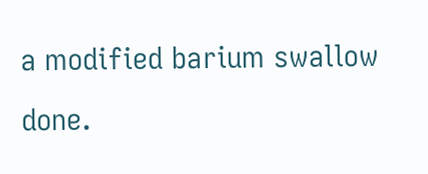a modified barium swallow done.